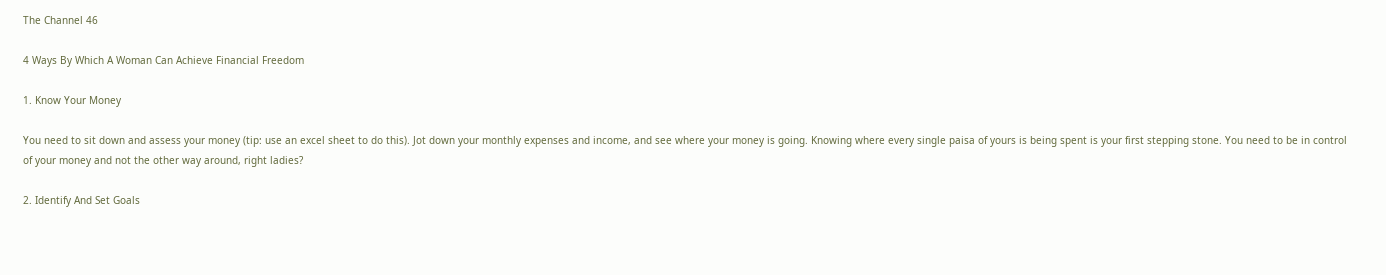The Channel 46

4 Ways By Which A Woman Can Achieve Financial Freedom

1. Know Your Money

You need to sit down and assess your money (tip: use an excel sheet to do this). Jot down your monthly expenses and income, and see where your money is going. Knowing where every single paisa of yours is being spent is your first stepping stone. You need to be in control of your money and not the other way around, right ladies?

2. Identify And Set Goals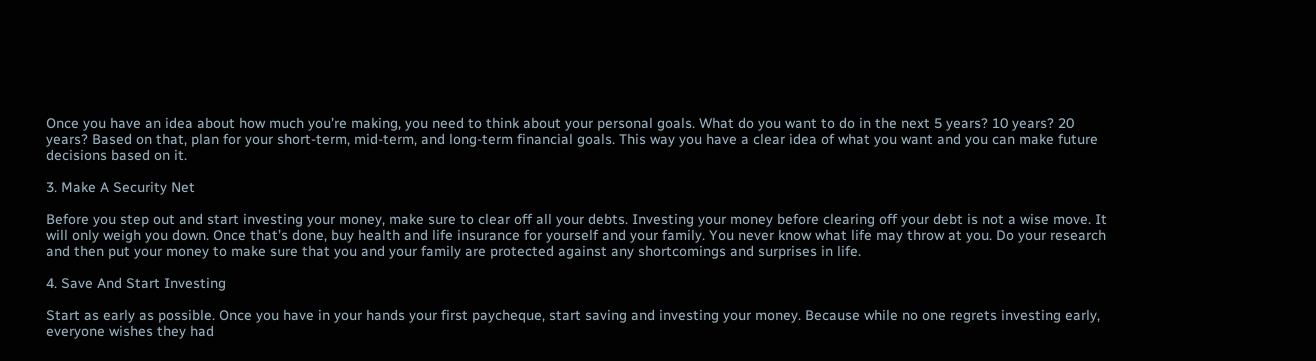Once you have an idea about how much you’re making, you need to think about your personal goals. What do you want to do in the next 5 years? 10 years? 20 years? Based on that, plan for your short-term, mid-term, and long-term financial goals. This way you have a clear idea of what you want and you can make future decisions based on it.

3. Make A Security Net

Before you step out and start investing your money, make sure to clear off all your debts. Investing your money before clearing off your debt is not a wise move. It will only weigh you down. Once that’s done, buy health and life insurance for yourself and your family. You never know what life may throw at you. Do your research and then put your money to make sure that you and your family are protected against any shortcomings and surprises in life.

4. Save And Start Investing

Start as early as possible. Once you have in your hands your first paycheque, start saving and investing your money. Because while no one regrets investing early, everyone wishes they had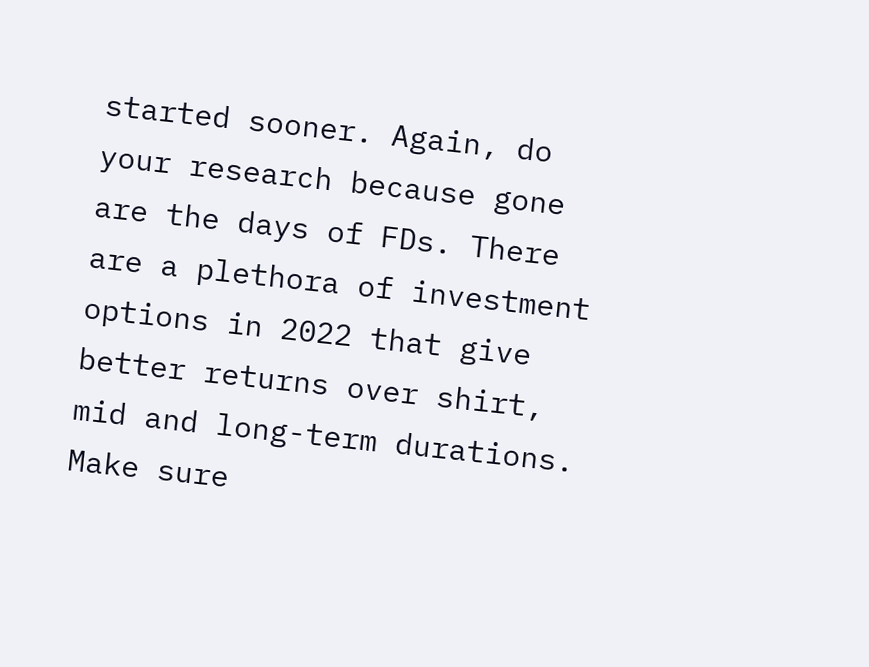started sooner. Again, do your research because gone are the days of FDs. There are a plethora of investment options in 2022 that give better returns over shirt, mid and long-term durations. Make sure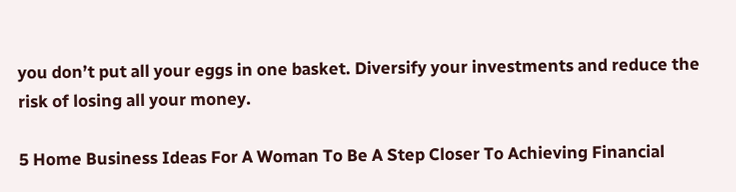you don’t put all your eggs in one basket. Diversify your investments and reduce the risk of losing all your money.

5 Home Business Ideas For A Woman To Be A Step Closer To Achieving Financial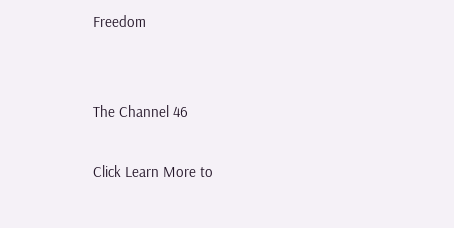Freedom


The Channel 46

Click Learn More to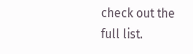check out the full list.